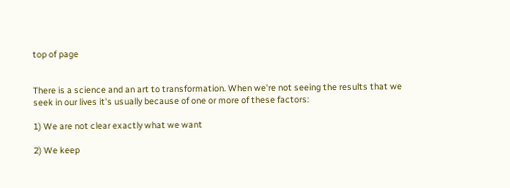top of page


There is a science and an art to transformation. When we're not seeing the results that we seek in our lives it's usually because of one or more of these factors:

1) We are not clear exactly what we want

2) We keep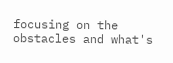focusing on the obstacles and what's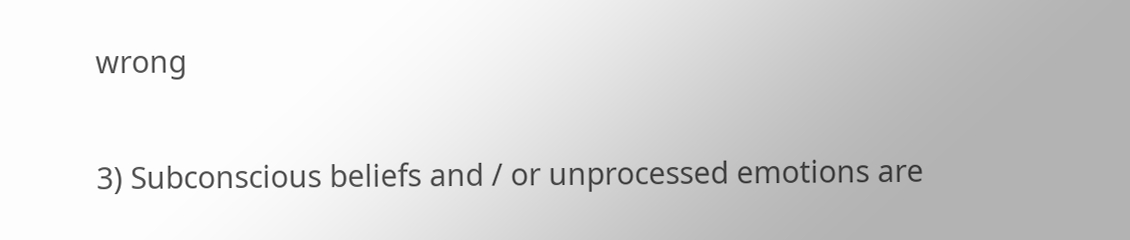wrong

3) Subconscious beliefs and / or unprocessed emotions are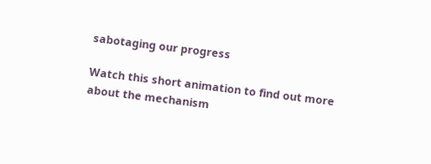sabotaging our progress

Watch this short animation to find out more about the mechanism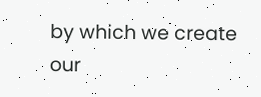by which we create our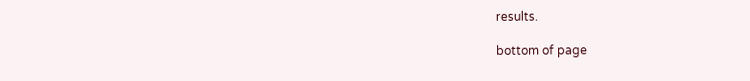results.

bottom of page